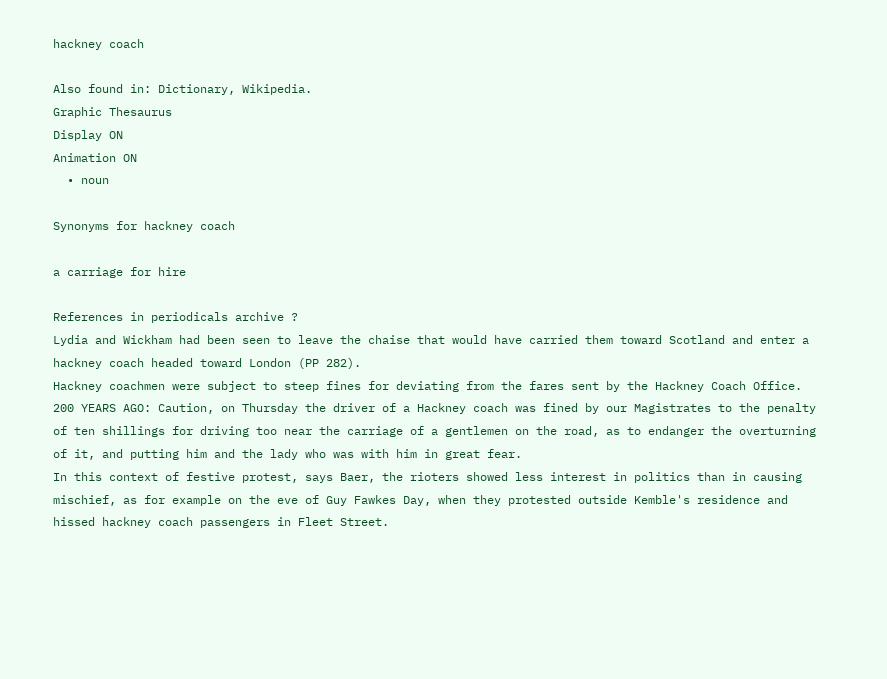hackney coach

Also found in: Dictionary, Wikipedia.
Graphic Thesaurus
Display ON
Animation ON
  • noun

Synonyms for hackney coach

a carriage for hire

References in periodicals archive ?
Lydia and Wickham had been seen to leave the chaise that would have carried them toward Scotland and enter a hackney coach headed toward London (PP 282).
Hackney coachmen were subject to steep fines for deviating from the fares sent by the Hackney Coach Office.
200 YEARS AGO: Caution, on Thursday the driver of a Hackney coach was fined by our Magistrates to the penalty of ten shillings for driving too near the carriage of a gentlemen on the road, as to endanger the overturning of it, and putting him and the lady who was with him in great fear.
In this context of festive protest, says Baer, the rioters showed less interest in politics than in causing mischief, as for example on the eve of Guy Fawkes Day, when they protested outside Kemble's residence and hissed hackney coach passengers in Fleet Street.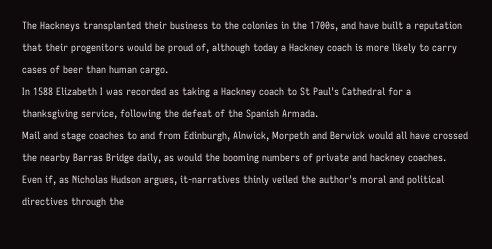The Hackneys transplanted their business to the colonies in the 1700s, and have built a reputation that their progenitors would be proud of, although today a Hackney coach is more likely to carry cases of beer than human cargo.
In 1588 Elizabeth I was recorded as taking a Hackney coach to St Paul's Cathedral for a thanksgiving service, following the defeat of the Spanish Armada.
Mail and stage coaches to and from Edinburgh, Alnwick, Morpeth and Berwick would all have crossed the nearby Barras Bridge daily, as would the booming numbers of private and hackney coaches.
Even if, as Nicholas Hudson argues, it-narratives thinly veiled the author's moral and political directives through the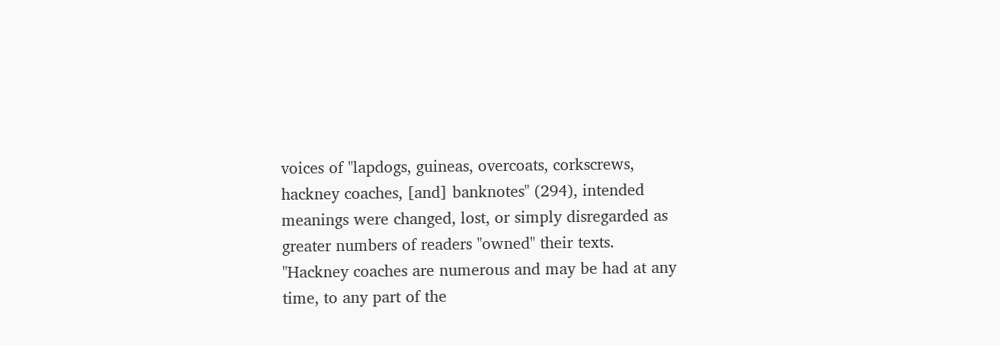voices of "lapdogs, guineas, overcoats, corkscrews, hackney coaches, [and] banknotes" (294), intended meanings were changed, lost, or simply disregarded as greater numbers of readers "owned" their texts.
"Hackney coaches are numerous and may be had at any time, to any part of the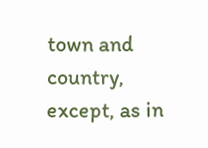town and country, except, as in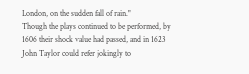London, on the sudden fall of rain."
Though the plays continued to be performed, by 1606 their shock value had passed, and in 1623 John Taylor could refer jokingly to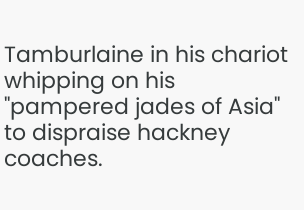Tamburlaine in his chariot whipping on his "pampered jades of Asia" to dispraise hackney coaches.